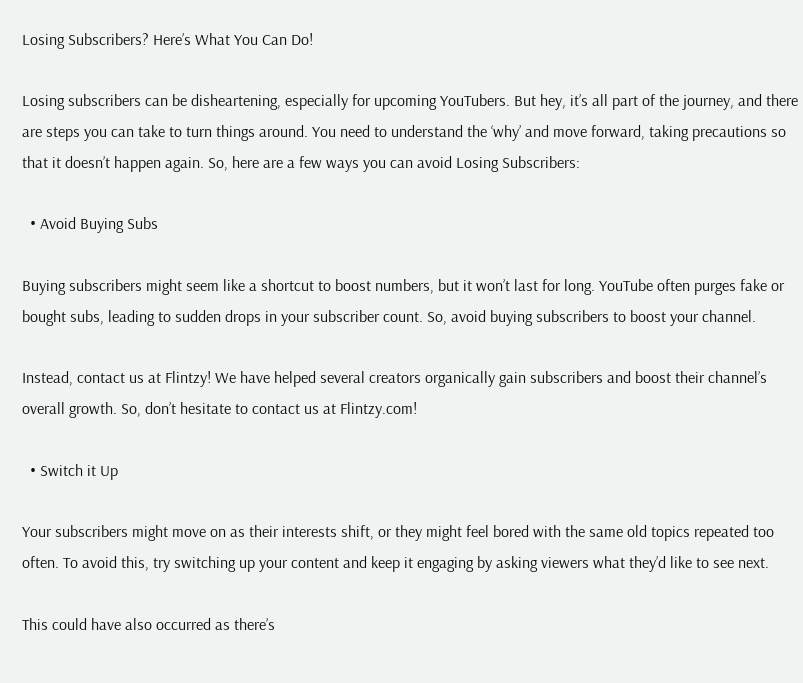Losing Subscribers? Here’s What You Can Do!

Losing subscribers can be disheartening, especially for upcoming YouTubers. But hey, it’s all part of the journey, and there are steps you can take to turn things around. You need to understand the ‘why’ and move forward, taking precautions so that it doesn’t happen again. So, here are a few ways you can avoid Losing Subscribers:

  • Avoid Buying Subs

Buying subscribers might seem like a shortcut to boost numbers, but it won’t last for long. YouTube often purges fake or bought subs, leading to sudden drops in your subscriber count. So, avoid buying subscribers to boost your channel.

Instead, contact us at Flintzy! We have helped several creators organically gain subscribers and boost their channel’s overall growth. So, don’t hesitate to contact us at Flintzy.com!

  • Switch it Up

Your subscribers might move on as their interests shift, or they might feel bored with the same old topics repeated too often. To avoid this, try switching up your content and keep it engaging by asking viewers what they’d like to see next.

This could have also occurred as there’s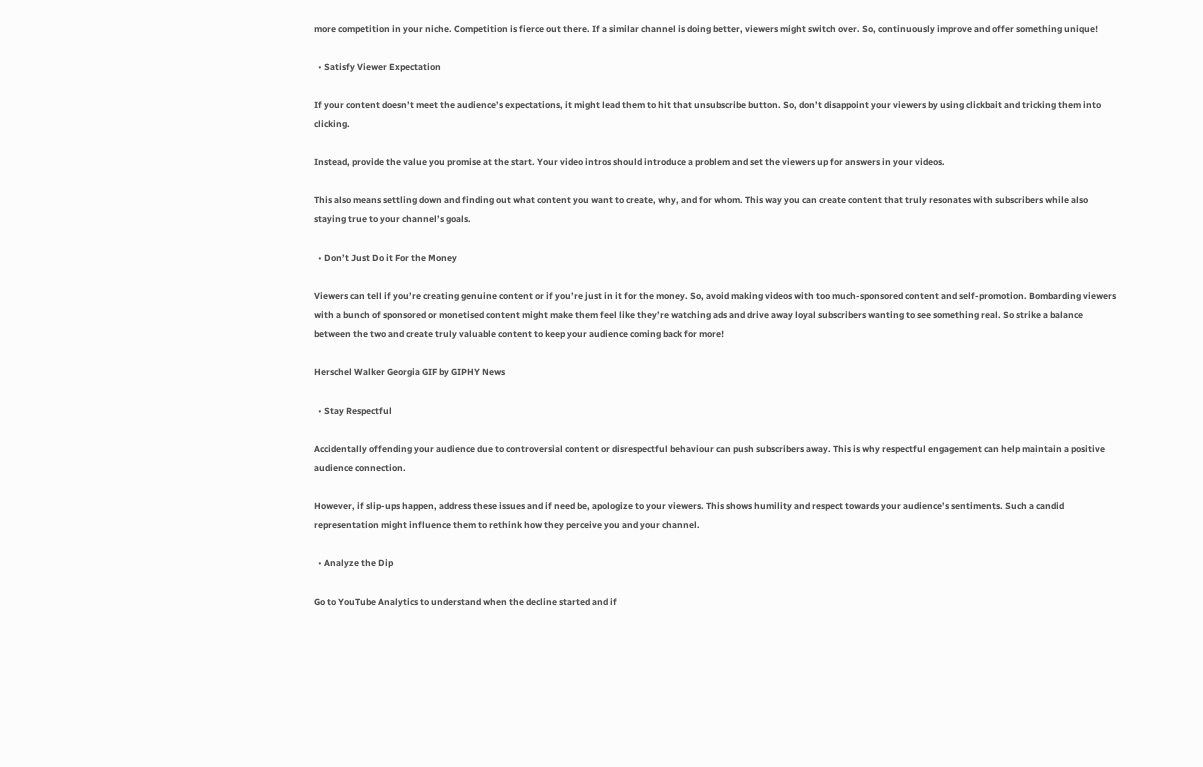more competition in your niche. Competition is fierce out there. If a similar channel is doing better, viewers might switch over. So, continuously improve and offer something unique!

  • Satisfy Viewer Expectation

If your content doesn’t meet the audience’s expectations, it might lead them to hit that unsubscribe button. So, don’t disappoint your viewers by using clickbait and tricking them into clicking.

Instead, provide the value you promise at the start. Your video intros should introduce a problem and set the viewers up for answers in your videos.

This also means settling down and finding out what content you want to create, why, and for whom. This way you can create content that truly resonates with subscribers while also staying true to your channel’s goals.

  • Don’t Just Do it For the Money

Viewers can tell if you’re creating genuine content or if you’re just in it for the money. So, avoid making videos with too much-sponsored content and self-promotion. Bombarding viewers with a bunch of sponsored or monetised content might make them feel like they’re watching ads and drive away loyal subscribers wanting to see something real. So strike a balance between the two and create truly valuable content to keep your audience coming back for more!

Herschel Walker Georgia GIF by GIPHY News

  • Stay Respectful

Accidentally offending your audience due to controversial content or disrespectful behaviour can push subscribers away. This is why respectful engagement can help maintain a positive audience connection.

However, if slip-ups happen, address these issues and if need be, apologize to your viewers. This shows humility and respect towards your audience’s sentiments. Such a candid representation might influence them to rethink how they perceive you and your channel.

  • Analyze the Dip

Go to YouTube Analytics to understand when the decline started and if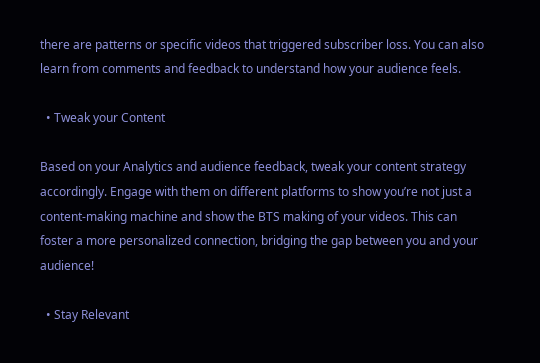there are patterns or specific videos that triggered subscriber loss. You can also learn from comments and feedback to understand how your audience feels.

  • Tweak your Content

Based on your Analytics and audience feedback, tweak your content strategy accordingly. Engage with them on different platforms to show you’re not just a content-making machine and show the BTS making of your videos. This can foster a more personalized connection, bridging the gap between you and your audience!

  • Stay Relevant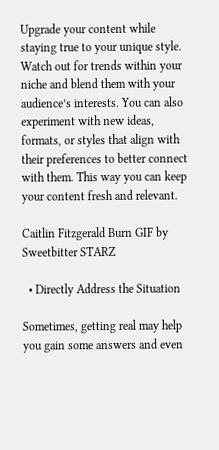Upgrade your content while staying true to your unique style. Watch out for trends within your niche and blend them with your audience’s interests. You can also experiment with new ideas, formats, or styles that align with their preferences to better connect with them. This way you can keep your content fresh and relevant.

Caitlin Fitzgerald Burn GIF by Sweetbitter STARZ

  • Directly Address the Situation

Sometimes, getting real may help you gain some answers and even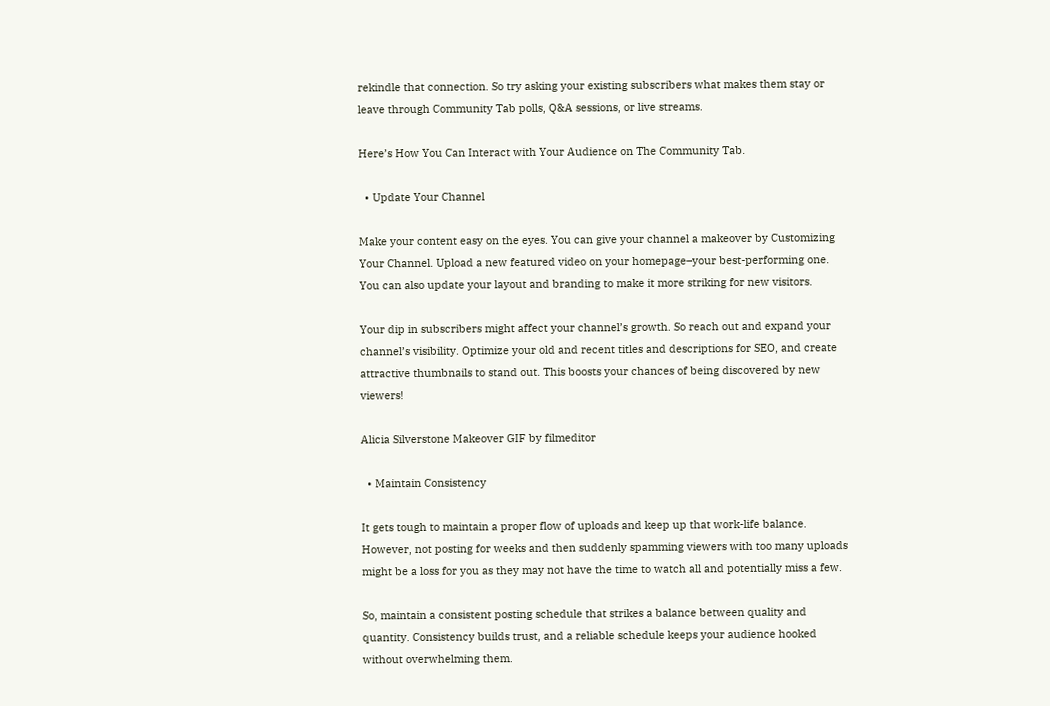rekindle that connection. So try asking your existing subscribers what makes them stay or leave through Community Tab polls, Q&A sessions, or live streams.

Here’s How You Can Interact with Your Audience on The Community Tab.

  • Update Your Channel

Make your content easy on the eyes. You can give your channel a makeover by Customizing Your Channel. Upload a new featured video on your homepage–your best-performing one. You can also update your layout and branding to make it more striking for new visitors.

Your dip in subscribers might affect your channel’s growth. So reach out and expand your channel’s visibility. Optimize your old and recent titles and descriptions for SEO, and create attractive thumbnails to stand out. This boosts your chances of being discovered by new viewers!

Alicia Silverstone Makeover GIF by filmeditor

  • Maintain Consistency

It gets tough to maintain a proper flow of uploads and keep up that work-life balance. However, not posting for weeks and then suddenly spamming viewers with too many uploads might be a loss for you as they may not have the time to watch all and potentially miss a few.

So, maintain a consistent posting schedule that strikes a balance between quality and quantity. Consistency builds trust, and a reliable schedule keeps your audience hooked without overwhelming them.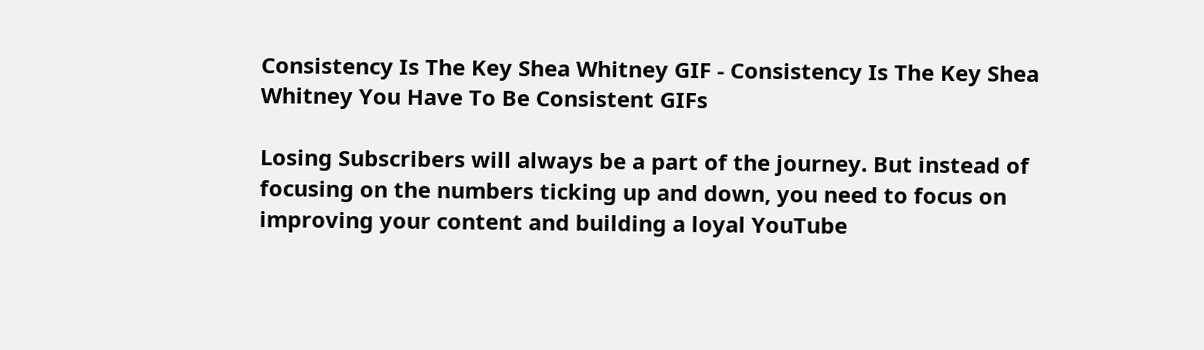Consistency Is The Key Shea Whitney GIF - Consistency Is The Key Shea Whitney You Have To Be Consistent GIFs

Losing Subscribers will always be a part of the journey. But instead of focusing on the numbers ticking up and down, you need to focus on improving your content and building a loyal YouTube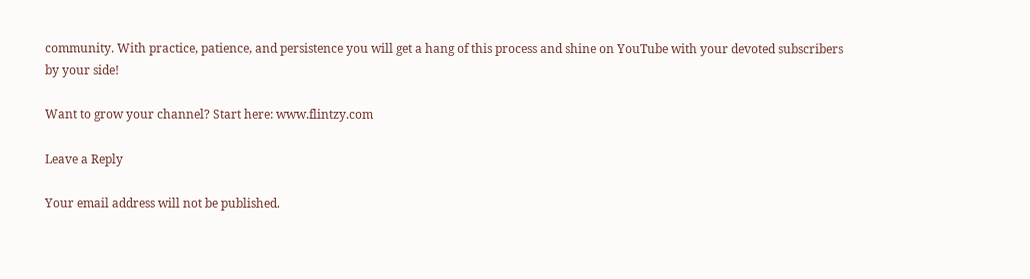community. With practice, patience, and persistence you will get a hang of this process and shine on YouTube with your devoted subscribers by your side!

Want to grow your channel? Start here: www.flintzy.com

Leave a Reply

Your email address will not be published.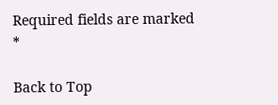Required fields are marked *

Back to Top